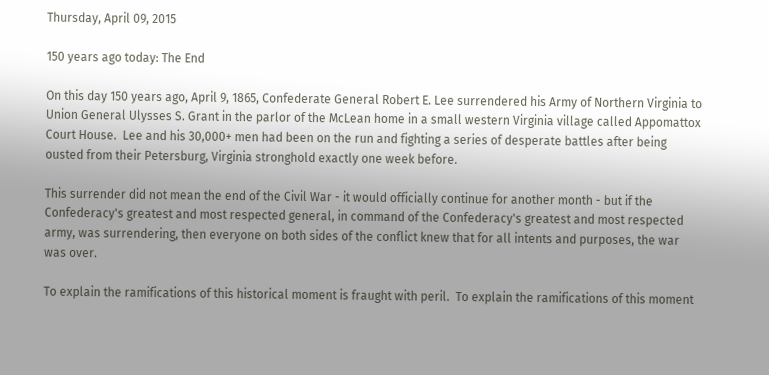Thursday, April 09, 2015

150 years ago today: The End

On this day 150 years ago, April 9, 1865, Confederate General Robert E. Lee surrendered his Army of Northern Virginia to Union General Ulysses S. Grant in the parlor of the McLean home in a small western Virginia village called Appomattox Court House.  Lee and his 30,000+ men had been on the run and fighting a series of desperate battles after being ousted from their Petersburg, Virginia stronghold exactly one week before.

This surrender did not mean the end of the Civil War - it would officially continue for another month - but if the Confederacy's greatest and most respected general, in command of the Confederacy's greatest and most respected army, was surrendering, then everyone on both sides of the conflict knew that for all intents and purposes, the war was over.

To explain the ramifications of this historical moment is fraught with peril.  To explain the ramifications of this moment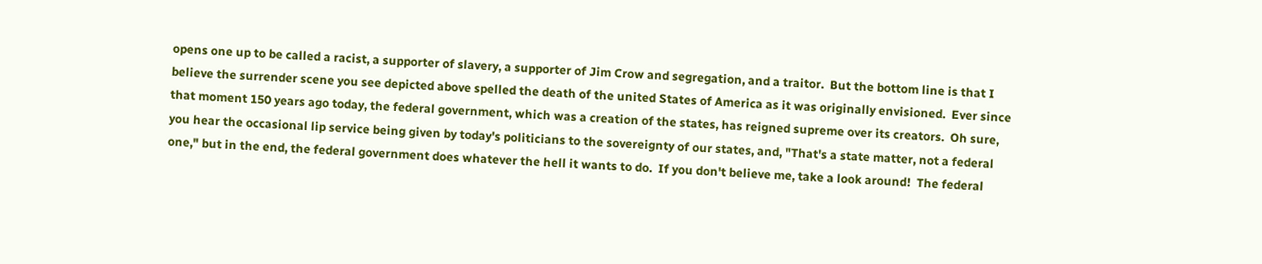opens one up to be called a racist, a supporter of slavery, a supporter of Jim Crow and segregation, and a traitor.  But the bottom line is that I believe the surrender scene you see depicted above spelled the death of the united States of America as it was originally envisioned.  Ever since that moment 150 years ago today, the federal government, which was a creation of the states, has reigned supreme over its creators.  Oh sure, you hear the occasional lip service being given by today's politicians to the sovereignty of our states, and, "That's a state matter, not a federal one," but in the end, the federal government does whatever the hell it wants to do.  If you don't believe me, take a look around!  The federal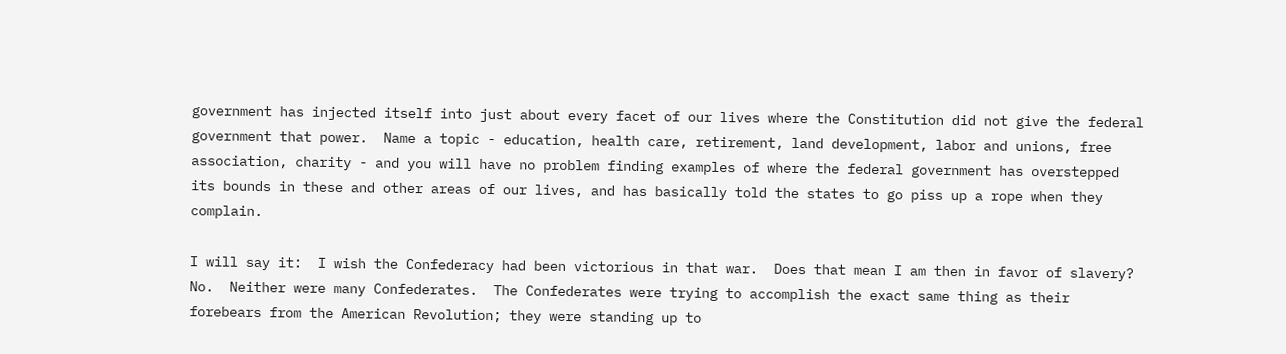government has injected itself into just about every facet of our lives where the Constitution did not give the federal government that power.  Name a topic - education, health care, retirement, land development, labor and unions, free association, charity - and you will have no problem finding examples of where the federal government has overstepped its bounds in these and other areas of our lives, and has basically told the states to go piss up a rope when they complain.

I will say it:  I wish the Confederacy had been victorious in that war.  Does that mean I am then in favor of slavery?  No.  Neither were many Confederates.  The Confederates were trying to accomplish the exact same thing as their forebears from the American Revolution; they were standing up to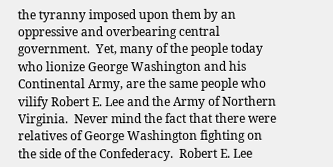the tyranny imposed upon them by an oppressive and overbearing central government.  Yet, many of the people today who lionize George Washington and his Continental Army, are the same people who vilify Robert E. Lee and the Army of Northern Virginia.  Never mind the fact that there were relatives of George Washington fighting on the side of the Confederacy.  Robert E. Lee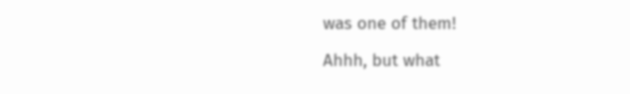was one of them!

Ahhh, but what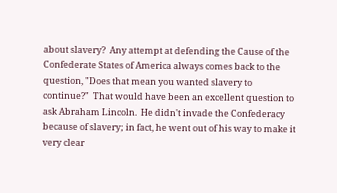about slavery?  Any attempt at defending the Cause of the Confederate States of America always comes back to the question, "Does that mean you wanted slavery to continue?"  That would have been an excellent question to ask Abraham Lincoln.  He didn't invade the Confederacy because of slavery; in fact, he went out of his way to make it very clear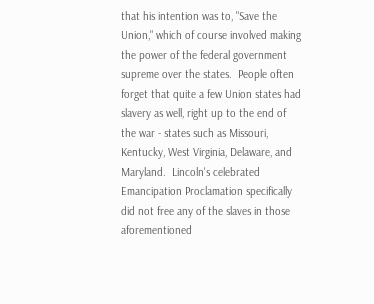that his intention was to, "Save the Union," which of course involved making the power of the federal government supreme over the states.  People often forget that quite a few Union states had slavery as well, right up to the end of the war - states such as Missouri, Kentucky, West Virginia, Delaware, and Maryland.  Lincoln's celebrated Emancipation Proclamation specifically did not free any of the slaves in those aforementioned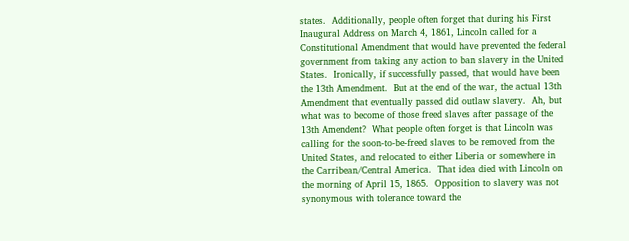states.  Additionally, people often forget that during his First Inaugural Address on March 4, 1861, Lincoln called for a Constitutional Amendment that would have prevented the federal government from taking any action to ban slavery in the United States.  Ironically, if successfully passed, that would have been the 13th Amendment.  But at the end of the war, the actual 13th Amendment that eventually passed did outlaw slavery.  Ah, but what was to become of those freed slaves after passage of the 13th Amendent?  What people often forget is that Lincoln was calling for the soon-to-be-freed slaves to be removed from the United States, and relocated to either Liberia or somewhere in the Carribean/Central America.  That idea died with Lincoln on the morning of April 15, 1865.  Opposition to slavery was not synonymous with tolerance toward the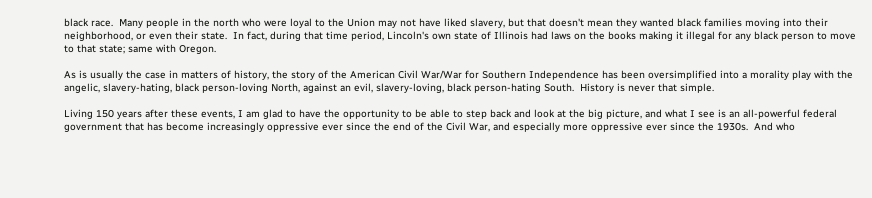black race.  Many people in the north who were loyal to the Union may not have liked slavery, but that doesn't mean they wanted black families moving into their neighborhood, or even their state.  In fact, during that time period, Lincoln's own state of Illinois had laws on the books making it illegal for any black person to move to that state; same with Oregon.

As is usually the case in matters of history, the story of the American Civil War/War for Southern Independence has been oversimplified into a morality play with the angelic, slavery-hating, black person-loving North, against an evil, slavery-loving, black person-hating South.  History is never that simple.

Living 150 years after these events, I am glad to have the opportunity to be able to step back and look at the big picture, and what I see is an all-powerful federal government that has become increasingly oppressive ever since the end of the Civil War, and especially more oppressive ever since the 1930s.  And who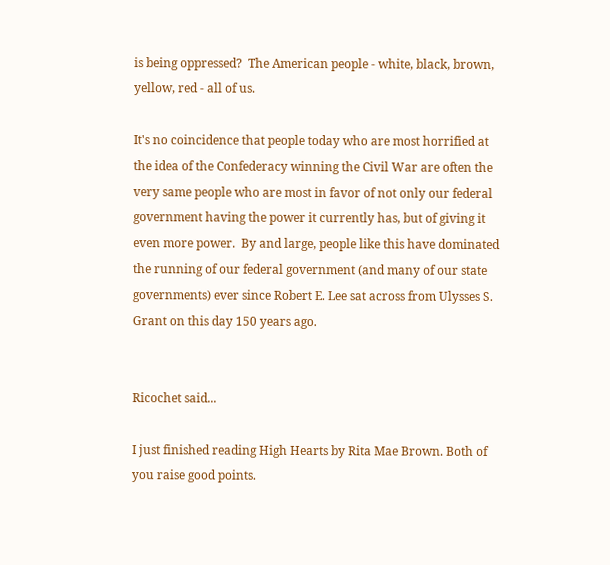is being oppressed?  The American people - white, black, brown, yellow, red - all of us.

It's no coincidence that people today who are most horrified at the idea of the Confederacy winning the Civil War are often the very same people who are most in favor of not only our federal government having the power it currently has, but of giving it even more power.  By and large, people like this have dominated the running of our federal government (and many of our state governments) ever since Robert E. Lee sat across from Ulysses S. Grant on this day 150 years ago.


Ricochet said...

I just finished reading High Hearts by Rita Mae Brown. Both of you raise good points.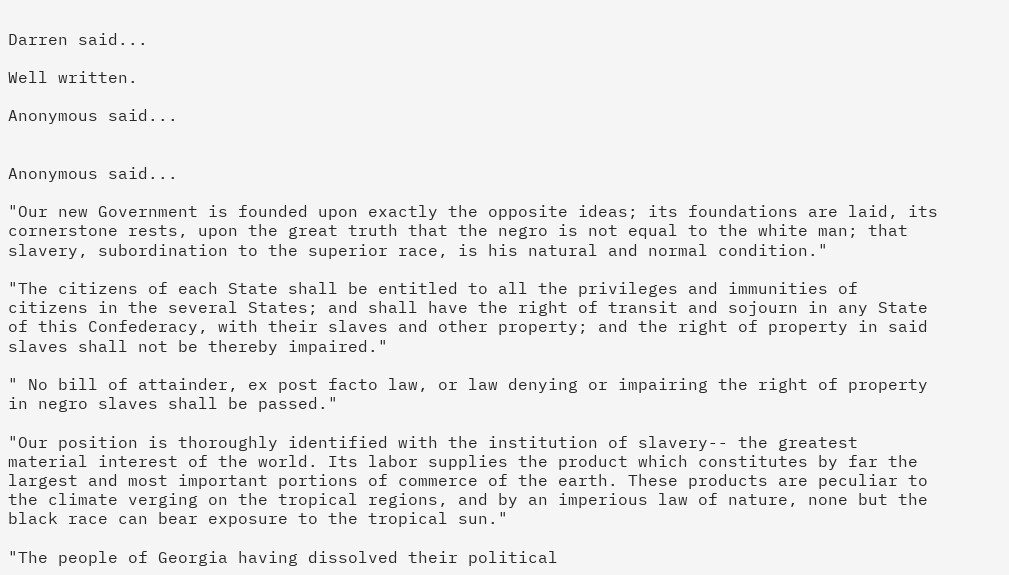Darren said...

Well written.

Anonymous said...


Anonymous said...

"Our new Government is founded upon exactly the opposite ideas; its foundations are laid, its cornerstone rests, upon the great truth that the negro is not equal to the white man; that slavery, subordination to the superior race, is his natural and normal condition."

"The citizens of each State shall be entitled to all the privileges and immunities of citizens in the several States; and shall have the right of transit and sojourn in any State of this Confederacy, with their slaves and other property; and the right of property in said slaves shall not be thereby impaired."

" No bill of attainder, ex post facto law, or law denying or impairing the right of property in negro slaves shall be passed."

"Our position is thoroughly identified with the institution of slavery-- the greatest material interest of the world. Its labor supplies the product which constitutes by far the largest and most important portions of commerce of the earth. These products are peculiar to the climate verging on the tropical regions, and by an imperious law of nature, none but the black race can bear exposure to the tropical sun."

"The people of Georgia having dissolved their political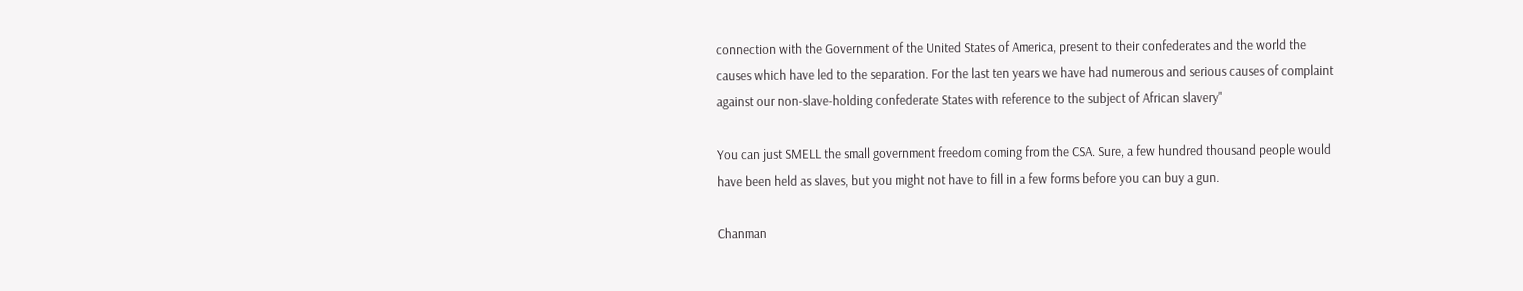connection with the Government of the United States of America, present to their confederates and the world the causes which have led to the separation. For the last ten years we have had numerous and serious causes of complaint against our non-slave-holding confederate States with reference to the subject of African slavery"

You can just SMELL the small government freedom coming from the CSA. Sure, a few hundred thousand people would have been held as slaves, but you might not have to fill in a few forms before you can buy a gun.

Chanman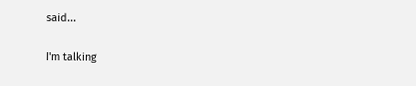said...

I'm talking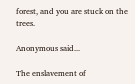forest, and you are stuck on the trees.

Anonymous said...

The enslavement of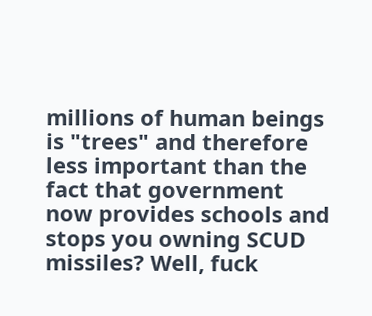millions of human beings is "trees" and therefore less important than the fact that government now provides schools and stops you owning SCUD missiles? Well, fuck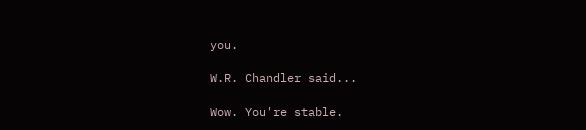you.

W.R. Chandler said...

Wow. You're stable.